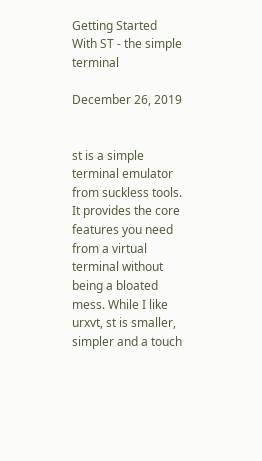Getting Started With ST - the simple terminal

December 26, 2019


st is a simple terminal emulator from suckless tools. It provides the core features you need from a virtual terminal without being a bloated mess. While I like urxvt, st is smaller, simpler and a touch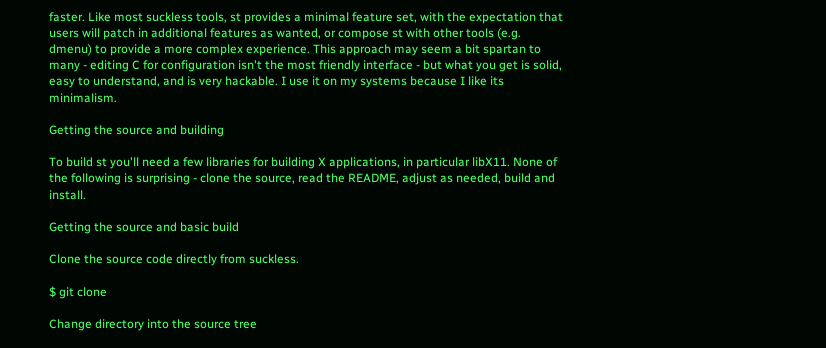faster. Like most suckless tools, st provides a minimal feature set, with the expectation that users will patch in additional features as wanted, or compose st with other tools (e.g. dmenu) to provide a more complex experience. This approach may seem a bit spartan to many - editing C for configuration isn't the most friendly interface - but what you get is solid, easy to understand, and is very hackable. I use it on my systems because I like its minimalism.

Getting the source and building

To build st you'll need a few libraries for building X applications, in particular libX11. None of the following is surprising - clone the source, read the README, adjust as needed, build and install.

Getting the source and basic build

Clone the source code directly from suckless.

$ git clone

Change directory into the source tree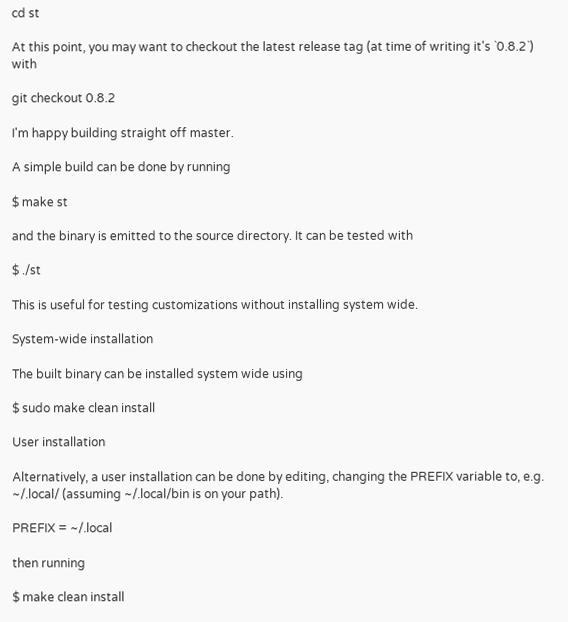cd st

At this point, you may want to checkout the latest release tag (at time of writing it's `0.8.2`) with

git checkout 0.8.2

I'm happy building straight off master.

A simple build can be done by running

$ make st

and the binary is emitted to the source directory. It can be tested with

$ ./st

This is useful for testing customizations without installing system wide.

System-wide installation

The built binary can be installed system wide using

$ sudo make clean install

User installation

Alternatively, a user installation can be done by editing, changing the PREFIX variable to, e.g. ~/.local/ (assuming ~/.local/bin is on your path).

PREFIX = ~/.local

then running

$ make clean install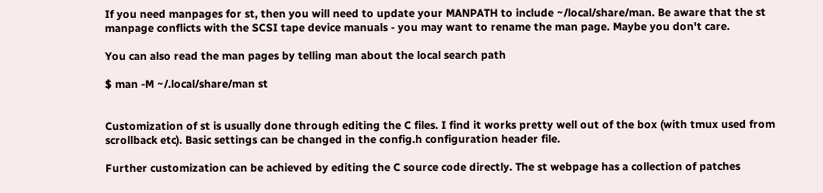If you need manpages for st, then you will need to update your MANPATH to include ~/local/share/man. Be aware that the st manpage conflicts with the SCSI tape device manuals - you may want to rename the man page. Maybe you don't care.

You can also read the man pages by telling man about the local search path

$ man -M ~/.local/share/man st


Customization of st is usually done through editing the C files. I find it works pretty well out of the box (with tmux used from scrollback etc). Basic settings can be changed in the config.h configuration header file.

Further customization can be achieved by editing the C source code directly. The st webpage has a collection of patches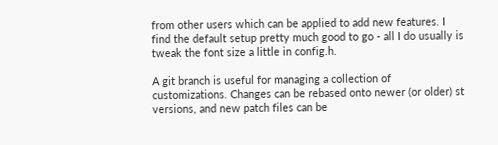from other users which can be applied to add new features. I find the default setup pretty much good to go - all I do usually is tweak the font size a little in config.h.

A git branch is useful for managing a collection of customizations. Changes can be rebased onto newer (or older) st versions, and new patch files can be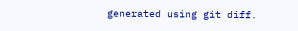generated using git diff.